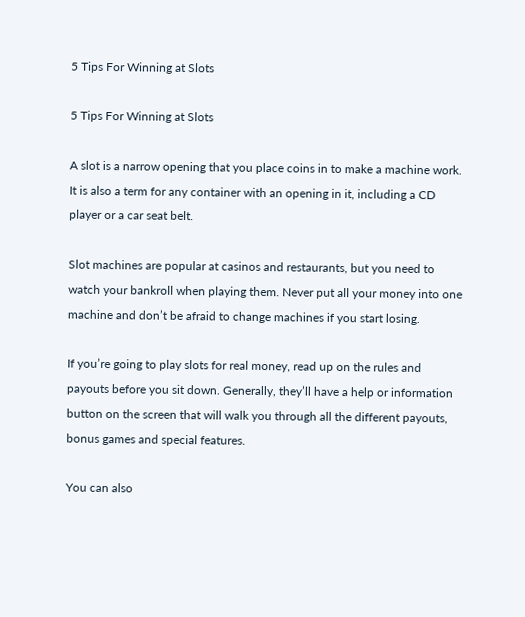5 Tips For Winning at Slots

5 Tips For Winning at Slots

A slot is a narrow opening that you place coins in to make a machine work. It is also a term for any container with an opening in it, including a CD player or a car seat belt.

Slot machines are popular at casinos and restaurants, but you need to watch your bankroll when playing them. Never put all your money into one machine and don’t be afraid to change machines if you start losing.

If you’re going to play slots for real money, read up on the rules and payouts before you sit down. Generally, they’ll have a help or information button on the screen that will walk you through all the different payouts, bonus games and special features.

You can also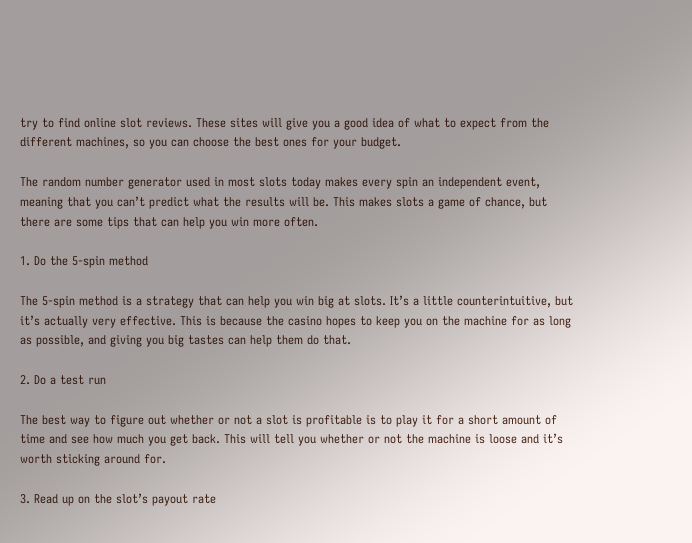try to find online slot reviews. These sites will give you a good idea of what to expect from the different machines, so you can choose the best ones for your budget.

The random number generator used in most slots today makes every spin an independent event, meaning that you can’t predict what the results will be. This makes slots a game of chance, but there are some tips that can help you win more often.

1. Do the 5-spin method

The 5-spin method is a strategy that can help you win big at slots. It’s a little counterintuitive, but it’s actually very effective. This is because the casino hopes to keep you on the machine for as long as possible, and giving you big tastes can help them do that.

2. Do a test run

The best way to figure out whether or not a slot is profitable is to play it for a short amount of time and see how much you get back. This will tell you whether or not the machine is loose and it’s worth sticking around for.

3. Read up on the slot’s payout rate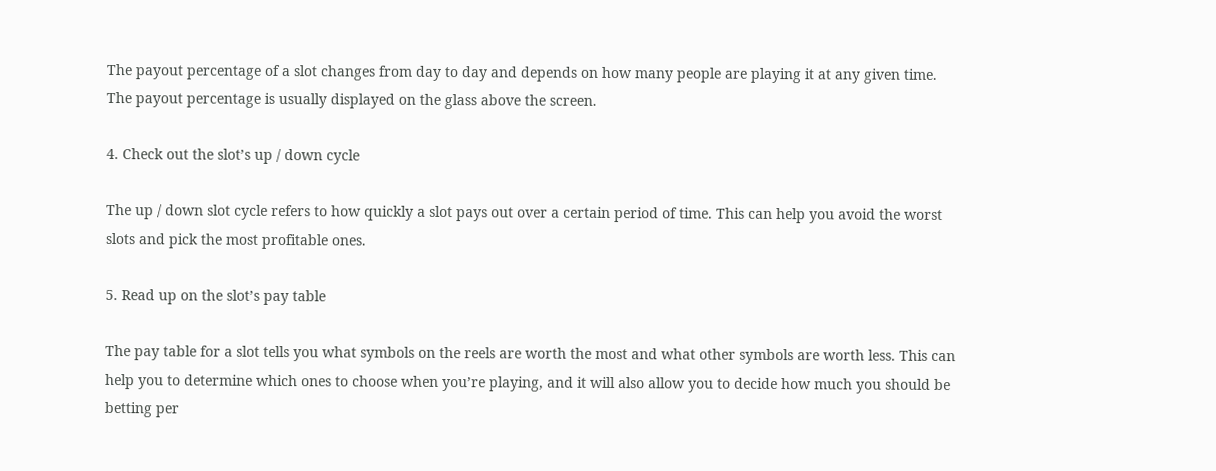The payout percentage of a slot changes from day to day and depends on how many people are playing it at any given time. The payout percentage is usually displayed on the glass above the screen.

4. Check out the slot’s up / down cycle

The up / down slot cycle refers to how quickly a slot pays out over a certain period of time. This can help you avoid the worst slots and pick the most profitable ones.

5. Read up on the slot’s pay table

The pay table for a slot tells you what symbols on the reels are worth the most and what other symbols are worth less. This can help you to determine which ones to choose when you’re playing, and it will also allow you to decide how much you should be betting per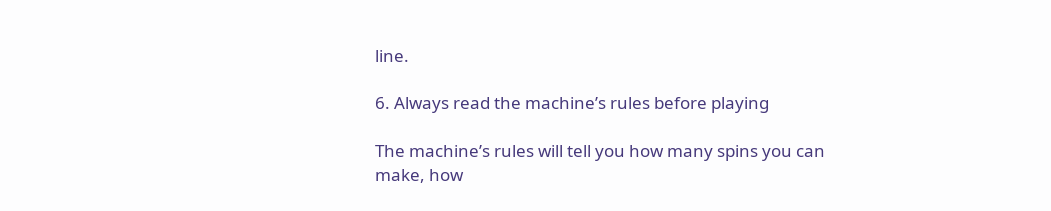line.

6. Always read the machine’s rules before playing

The machine’s rules will tell you how many spins you can make, how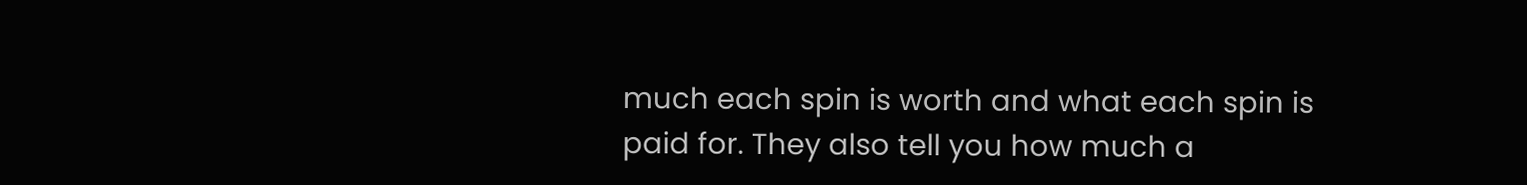much each spin is worth and what each spin is paid for. They also tell you how much a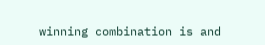winning combination is and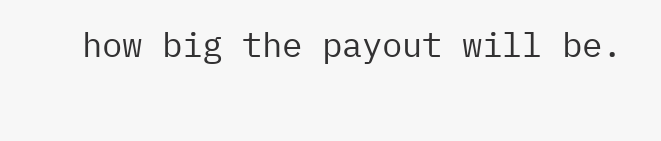how big the payout will be.